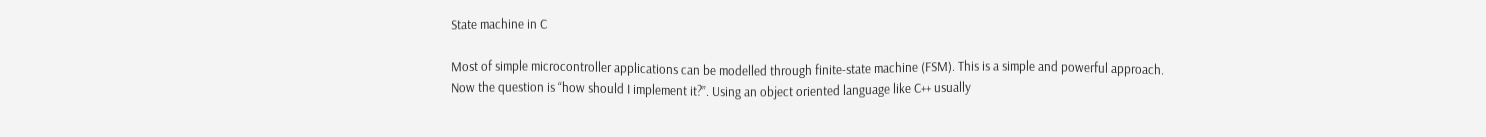State machine in C

Most of simple microcontroller applications can be modelled through finite-state machine (FSM). This is a simple and powerful approach. Now the question is “how should I implement it?”. Using an object oriented language like C++ usually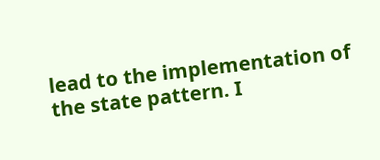lead to the implementation of the state pattern. I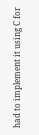had to implement it using C for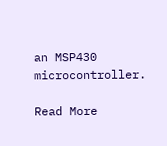an MSP430 microcontroller.

Read More